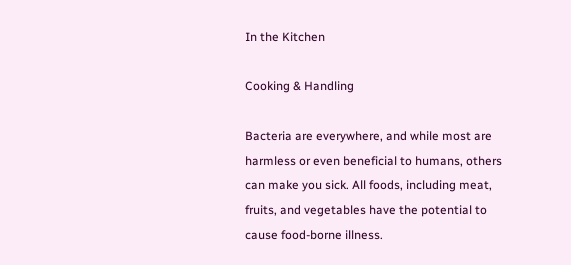In the Kitchen

Cooking & Handling

Bacteria are everywhere, and while most are harmless or even beneficial to humans, others can make you sick. All foods, including meat, fruits, and vegetables have the potential to cause food-borne illness.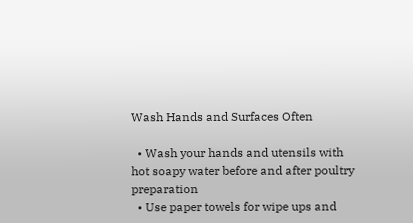Wash Hands and Surfaces Often

  • Wash your hands and utensils with hot soapy water before and after poultry preparation
  • Use paper towels for wipe ups and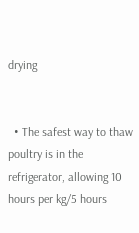drying


  • The safest way to thaw poultry is in the refrigerator, allowing 10 hours per kg/5 hours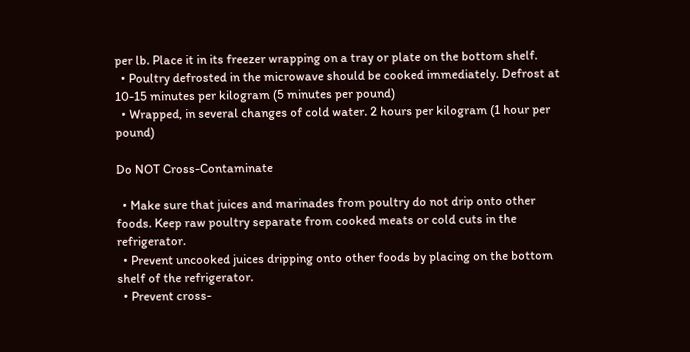per lb. Place it in its freezer wrapping on a tray or plate on the bottom shelf.
  • Poultry defrosted in the microwave should be cooked immediately. Defrost at 10-15 minutes per kilogram (5 minutes per pound)
  • Wrapped, in several changes of cold water. 2 hours per kilogram (1 hour per pound)

Do NOT Cross-Contaminate

  • Make sure that juices and marinades from poultry do not drip onto other foods. Keep raw poultry separate from cooked meats or cold cuts in the refrigerator.
  • Prevent uncooked juices dripping onto other foods by placing on the bottom shelf of the refrigerator.
  • Prevent cross-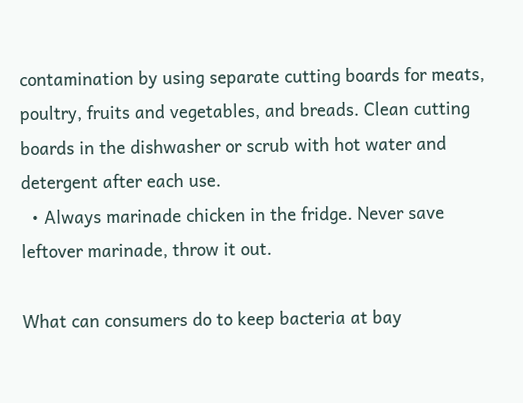contamination by using separate cutting boards for meats, poultry, fruits and vegetables, and breads. Clean cutting boards in the dishwasher or scrub with hot water and detergent after each use.
  • Always marinade chicken in the fridge. Never save leftover marinade, throw it out.

What can consumers do to keep bacteria at bay